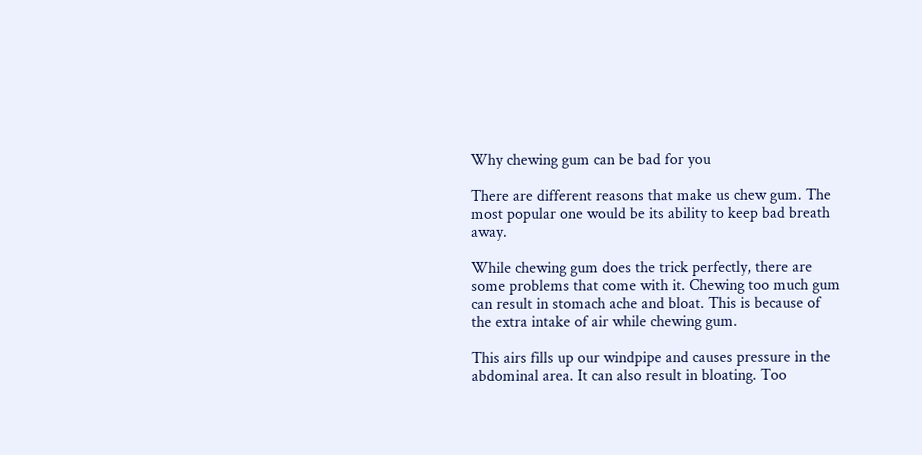Why chewing gum can be bad for you

There are different reasons that make us chew gum. The most popular one would be its ability to keep bad breath away.

While chewing gum does the trick perfectly, there are some problems that come with it. Chewing too much gum can result in stomach ache and bloat. This is because of the extra intake of air while chewing gum.

This airs fills up our windpipe and causes pressure in the abdominal area. It can also result in bloating. Too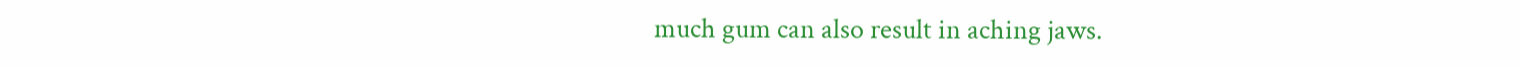much gum can also result in aching jaws.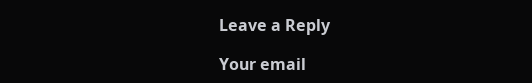Leave a Reply

Your email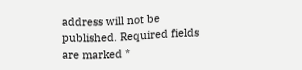address will not be published. Required fields are marked *